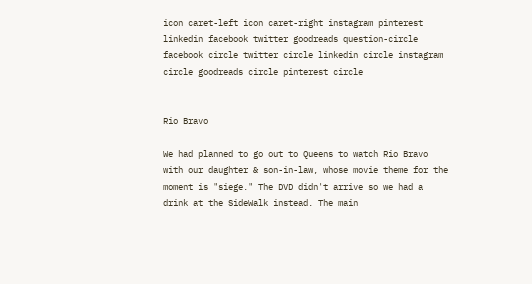icon caret-left icon caret-right instagram pinterest linkedin facebook twitter goodreads question-circle facebook circle twitter circle linkedin circle instagram circle goodreads circle pinterest circle


Rio Bravo

We had planned to go out to Queens to watch Rio Bravo with our daughter & son-in-law, whose movie theme for the moment is "siege." The DVD didn't arrive so we had a drink at the SideWalk instead. The main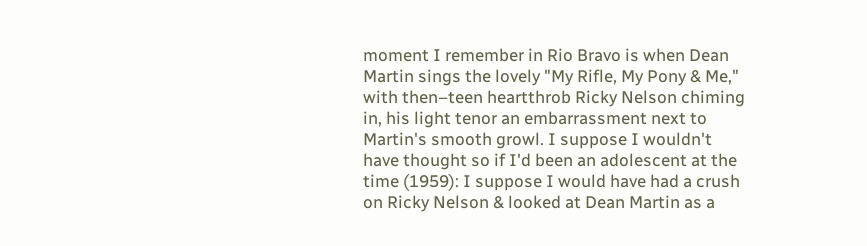moment I remember in Rio Bravo is when Dean Martin sings the lovely "My Rifle, My Pony & Me," with then–teen heartthrob Ricky Nelson chiming in, his light tenor an embarrassment next to Martin's smooth growl. I suppose I wouldn't have thought so if I'd been an adolescent at the time (1959): I suppose I would have had a crush on Ricky Nelson & looked at Dean Martin as a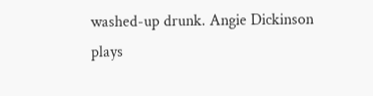washed-up drunk. Angie Dickinson plays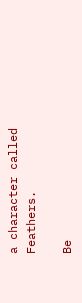a character called Feathers.

Be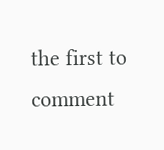the first to comment